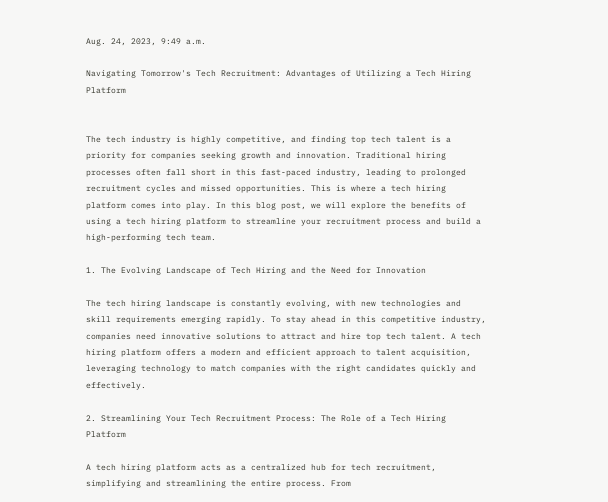Aug. 24, 2023, 9:49 a.m.

Navigating Tomorrow's Tech Recruitment: Advantages of Utilizing a Tech Hiring Platform


The tech industry is highly competitive, and finding top tech talent is a priority for companies seeking growth and innovation. Traditional hiring processes often fall short in this fast-paced industry, leading to prolonged recruitment cycles and missed opportunities. This is where a tech hiring platform comes into play. In this blog post, we will explore the benefits of using a tech hiring platform to streamline your recruitment process and build a high-performing tech team.

1. The Evolving Landscape of Tech Hiring and the Need for Innovation

The tech hiring landscape is constantly evolving, with new technologies and skill requirements emerging rapidly. To stay ahead in this competitive industry, companies need innovative solutions to attract and hire top tech talent. A tech hiring platform offers a modern and efficient approach to talent acquisition, leveraging technology to match companies with the right candidates quickly and effectively.

2. Streamlining Your Tech Recruitment Process: The Role of a Tech Hiring Platform

A tech hiring platform acts as a centralized hub for tech recruitment, simplifying and streamlining the entire process. From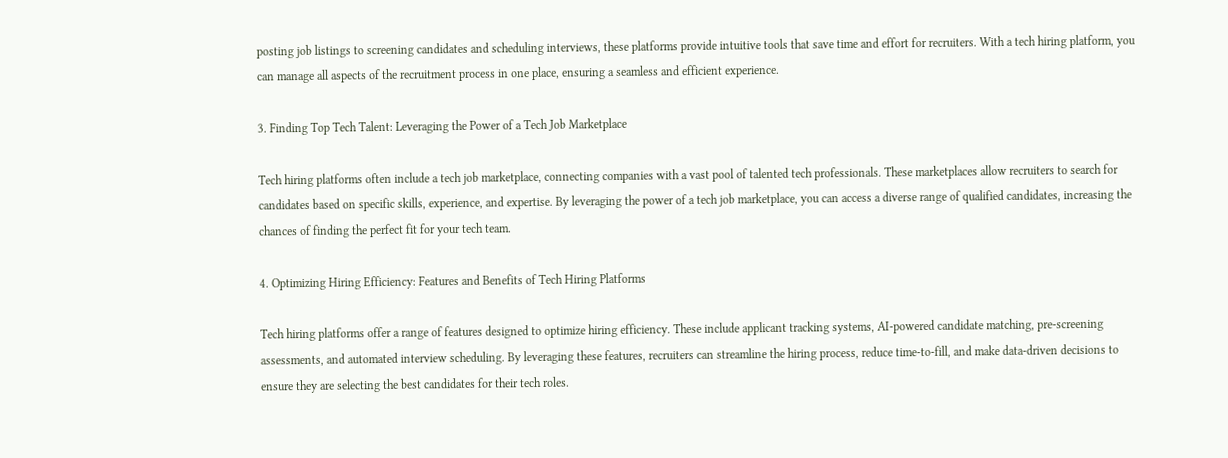posting job listings to screening candidates and scheduling interviews, these platforms provide intuitive tools that save time and effort for recruiters. With a tech hiring platform, you can manage all aspects of the recruitment process in one place, ensuring a seamless and efficient experience.

3. Finding Top Tech Talent: Leveraging the Power of a Tech Job Marketplace

Tech hiring platforms often include a tech job marketplace, connecting companies with a vast pool of talented tech professionals. These marketplaces allow recruiters to search for candidates based on specific skills, experience, and expertise. By leveraging the power of a tech job marketplace, you can access a diverse range of qualified candidates, increasing the chances of finding the perfect fit for your tech team.

4. Optimizing Hiring Efficiency: Features and Benefits of Tech Hiring Platforms

Tech hiring platforms offer a range of features designed to optimize hiring efficiency. These include applicant tracking systems, AI-powered candidate matching, pre-screening assessments, and automated interview scheduling. By leveraging these features, recruiters can streamline the hiring process, reduce time-to-fill, and make data-driven decisions to ensure they are selecting the best candidates for their tech roles.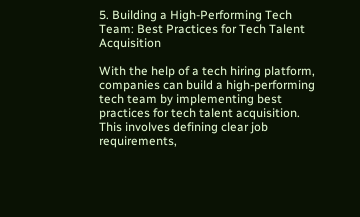5. Building a High-Performing Tech Team: Best Practices for Tech Talent Acquisition

With the help of a tech hiring platform, companies can build a high-performing tech team by implementing best practices for tech talent acquisition. This involves defining clear job requirements,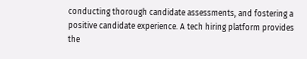conducting thorough candidate assessments, and fostering a positive candidate experience. A tech hiring platform provides the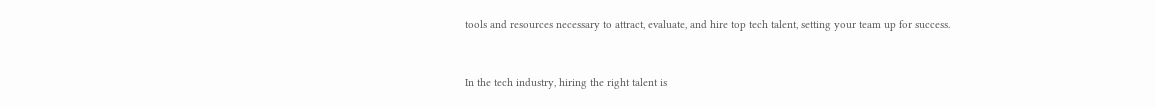tools and resources necessary to attract, evaluate, and hire top tech talent, setting your team up for success.


In the tech industry, hiring the right talent is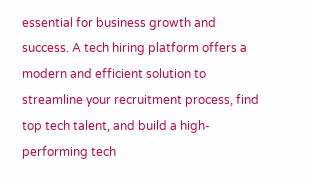essential for business growth and success. A tech hiring platform offers a modern and efficient solution to streamline your recruitment process, find top tech talent, and build a high-performing tech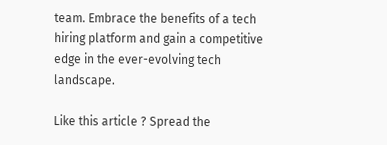team. Embrace the benefits of a tech hiring platform and gain a competitive edge in the ever-evolving tech landscape.

Like this article ? Spread the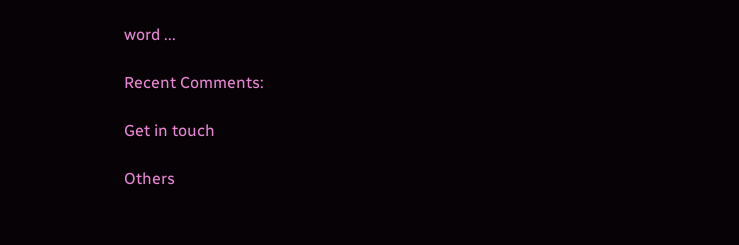word ...

Recent Comments:

Get in touch

Others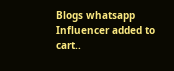Blogs whatsapp
Influencer added to cart..